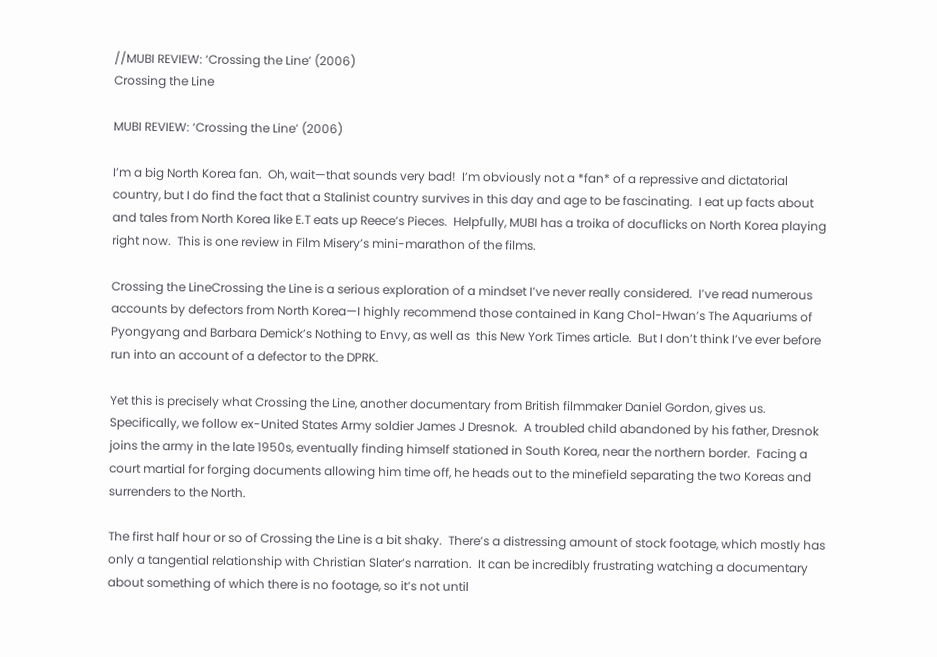//MUBI REVIEW: ‘Crossing the Line’ (2006)
Crossing the Line

MUBI REVIEW: ‘Crossing the Line’ (2006)

I’m a big North Korea fan.  Oh, wait—that sounds very bad!  I’m obviously not a *fan* of a repressive and dictatorial country, but I do find the fact that a Stalinist country survives in this day and age to be fascinating.  I eat up facts about and tales from North Korea like E.T eats up Reece’s Pieces.  Helpfully, MUBI has a troika of docuflicks on North Korea playing right now.  This is one review in Film Misery’s mini-marathon of the films.

Crossing the LineCrossing the Line is a serious exploration of a mindset I’ve never really considered.  I’ve read numerous accounts by defectors from North Korea—I highly recommend those contained in Kang Chol-Hwan’s The Aquariums of Pyongyang and Barbara Demick’s Nothing to Envy, as well as  this New York Times article.  But I don’t think I’ve ever before run into an account of a defector to the DPRK.

Yet this is precisely what Crossing the Line, another documentary from British filmmaker Daniel Gordon, gives us.  Specifically, we follow ex-United States Army soldier James J Dresnok.  A troubled child abandoned by his father, Dresnok joins the army in the late 1950s, eventually finding himself stationed in South Korea, near the northern border.  Facing a court martial for forging documents allowing him time off, he heads out to the minefield separating the two Koreas and surrenders to the North.

The first half hour or so of Crossing the Line is a bit shaky.  There’s a distressing amount of stock footage, which mostly has only a tangential relationship with Christian Slater’s narration.  It can be incredibly frustrating watching a documentary about something of which there is no footage, so it’s not until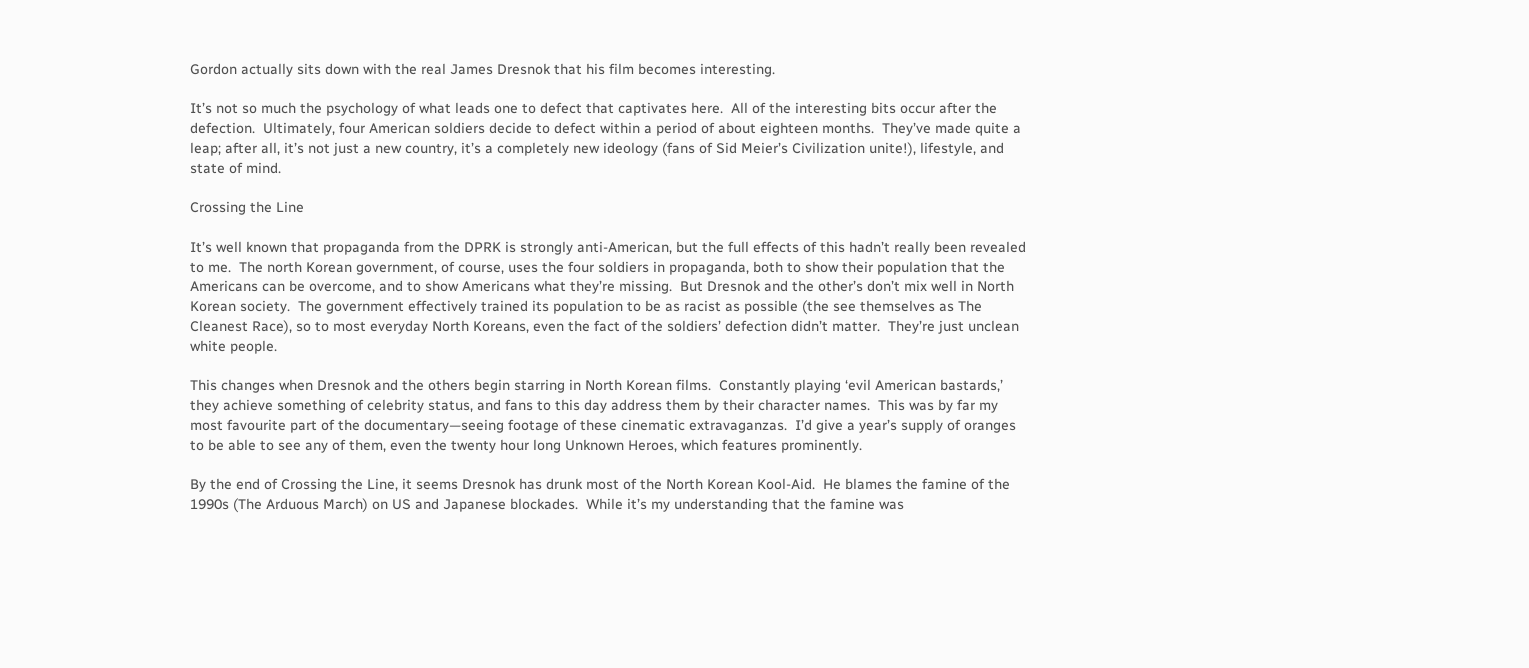Gordon actually sits down with the real James Dresnok that his film becomes interesting.

It’s not so much the psychology of what leads one to defect that captivates here.  All of the interesting bits occur after the defection.  Ultimately, four American soldiers decide to defect within a period of about eighteen months.  They’ve made quite a leap; after all, it’s not just a new country, it’s a completely new ideology (fans of Sid Meier’s Civilization unite!), lifestyle, and state of mind.

Crossing the Line

It’s well known that propaganda from the DPRK is strongly anti-American, but the full effects of this hadn’t really been revealed to me.  The north Korean government, of course, uses the four soldiers in propaganda, both to show their population that the Americans can be overcome, and to show Americans what they’re missing.  But Dresnok and the other’s don’t mix well in North Korean society.  The government effectively trained its population to be as racist as possible (the see themselves as The Cleanest Race), so to most everyday North Koreans, even the fact of the soldiers’ defection didn’t matter.  They’re just unclean white people.

This changes when Dresnok and the others begin starring in North Korean films.  Constantly playing ‘evil American bastards,’ they achieve something of celebrity status, and fans to this day address them by their character names.  This was by far my most favourite part of the documentary—seeing footage of these cinematic extravaganzas.  I’d give a year’s supply of oranges to be able to see any of them, even the twenty hour long Unknown Heroes, which features prominently.

By the end of Crossing the Line, it seems Dresnok has drunk most of the North Korean Kool-Aid.  He blames the famine of the 1990s (The Arduous March) on US and Japanese blockades.  While it’s my understanding that the famine was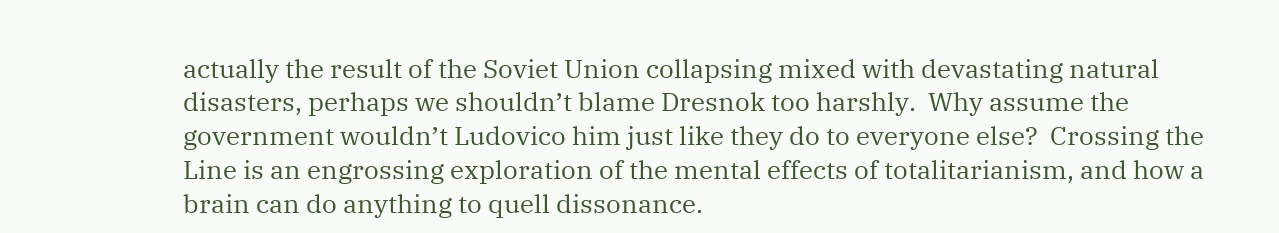actually the result of the Soviet Union collapsing mixed with devastating natural disasters, perhaps we shouldn’t blame Dresnok too harshly.  Why assume the government wouldn’t Ludovico him just like they do to everyone else?  Crossing the Line is an engrossing exploration of the mental effects of totalitarianism, and how a brain can do anything to quell dissonance.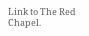Link to The Red Chapel.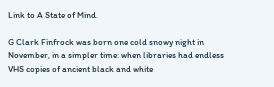Link to A State of Mind.

G Clark Finfrock was born one cold snowy night in November, in a simpler time: when libraries had endless VHS copies of ancient black and white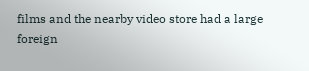films and the nearby video store had a large foreign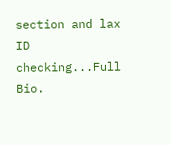section and lax ID checking...Full Bio.